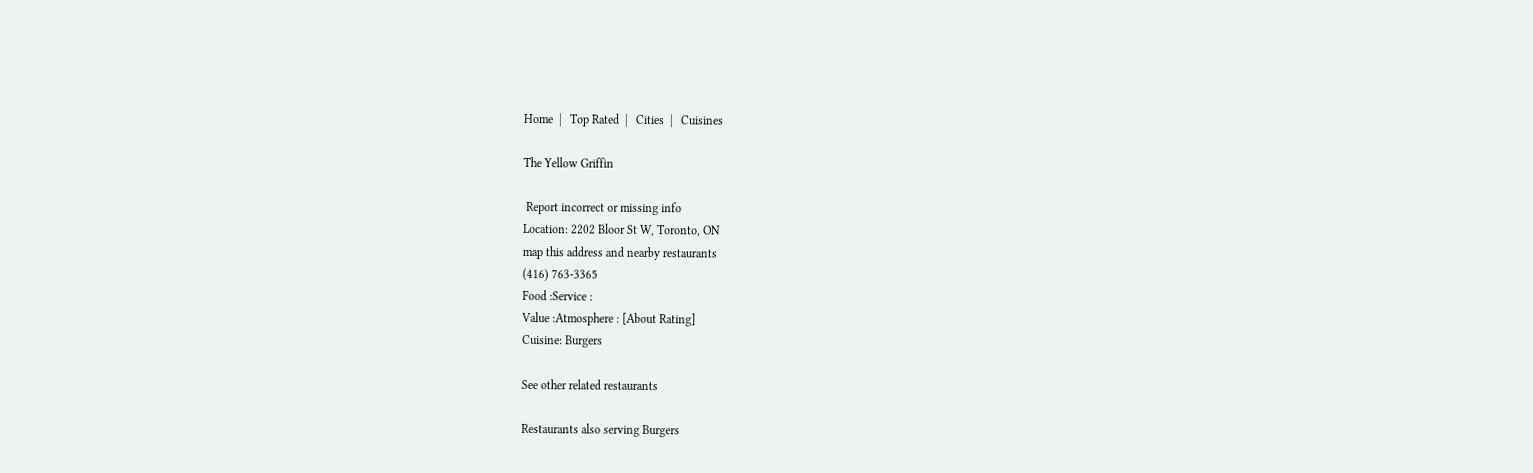Home  |   Top Rated  |   Cities  |   Cuisines

The Yellow Griffin

 Report incorrect or missing info
Location: 2202 Bloor St W, Toronto, ON
map this address and nearby restaurants
(416) 763-3365
Food :Service :
Value :Atmosphere : [About Rating]
Cuisine: Burgers

See other related restaurants

Restaurants also serving Burgers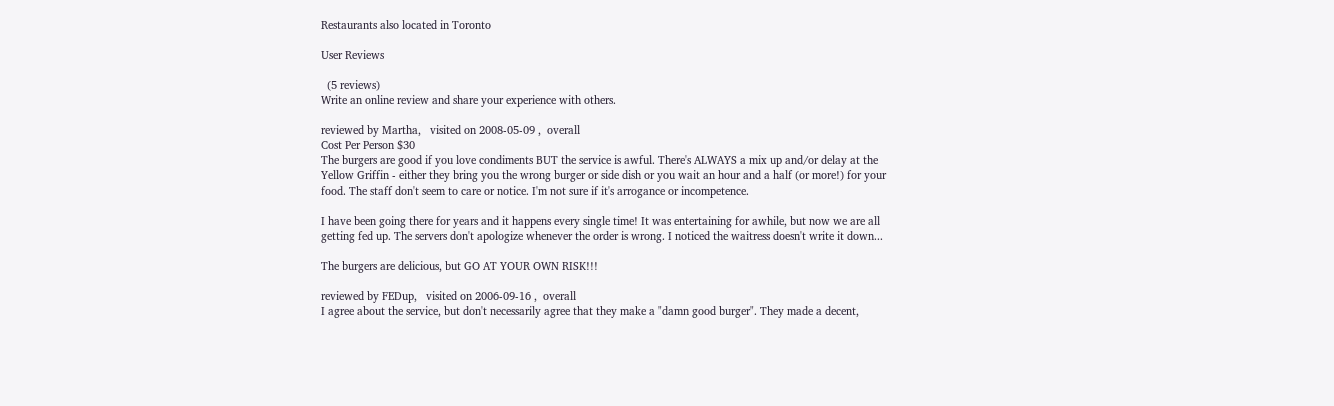Restaurants also located in Toronto

User Reviews

  (5 reviews)
Write an online review and share your experience with others.

reviewed by Martha,   visited on 2008-05-09 ,  overall
Cost Per Person $30
The burgers are good if you love condiments BUT the service is awful. There's ALWAYS a mix up and/or delay at the Yellow Griffin - either they bring you the wrong burger or side dish or you wait an hour and a half (or more!) for your food. The staff don't seem to care or notice. I'm not sure if it's arrogance or incompetence.

I have been going there for years and it happens every single time! It was entertaining for awhile, but now we are all getting fed up. The servers don't apologize whenever the order is wrong. I noticed the waitress doesn't write it down...

The burgers are delicious, but GO AT YOUR OWN RISK!!!

reviewed by FEDup,   visited on 2006-09-16 ,  overall
I agree about the service, but don't necessarily agree that they make a "damn good burger". They made a decent,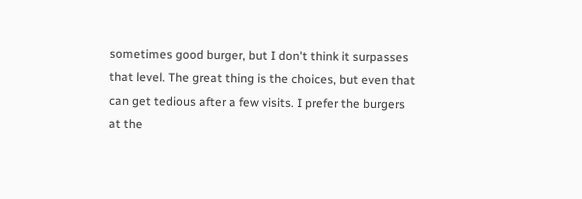sometimes good burger, but I don't think it surpasses that level. The great thing is the choices, but even that can get tedious after a few visits. I prefer the burgers at the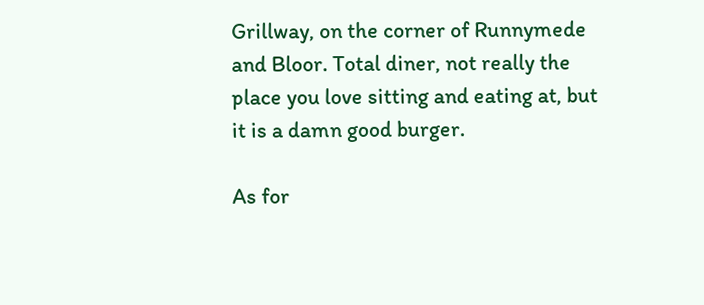Grillway, on the corner of Runnymede and Bloor. Total diner, not really the place you love sitting and eating at, but it is a damn good burger.

As for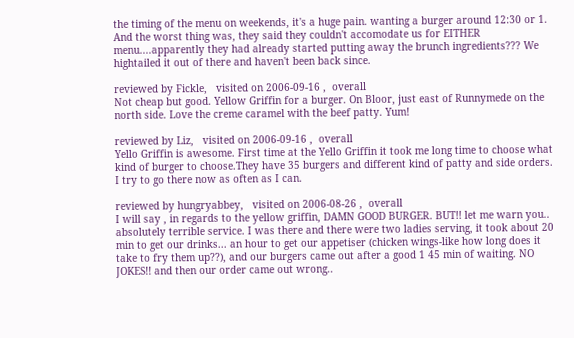the timing of the menu on weekends, it's a huge pain. wanting a burger around 12:30 or 1. And the worst thing was, they said they couldn't accomodate us for EITHER menu....apparently they had already started putting away the brunch ingredients??? We hightailed it out of there and haven't been back since.

reviewed by Fickle,   visited on 2006-09-16 ,  overall
Not cheap but good. Yellow Griffin for a burger. On Bloor, just east of Runnymede on the north side. Love the creme caramel with the beef patty. Yum!

reviewed by Liz,   visited on 2006-09-16 ,  overall
Yello Griffin is awesome. First time at the Yello Griffin it took me long time to choose what kind of burger to choose.They have 35 burgers and different kind of patty and side orders.
I try to go there now as often as I can.

reviewed by hungryabbey,   visited on 2006-08-26 ,  overall
I will say , in regards to the yellow griffin, DAMN GOOD BURGER. BUT!! let me warn you.. absolutely terrible service. I was there and there were two ladies serving, it took about 20 min to get our drinks... an hour to get our appetiser (chicken wings-like how long does it take to fry them up??), and our burgers came out after a good 1 45 min of waiting. NO JOKES!! and then our order came out wrong..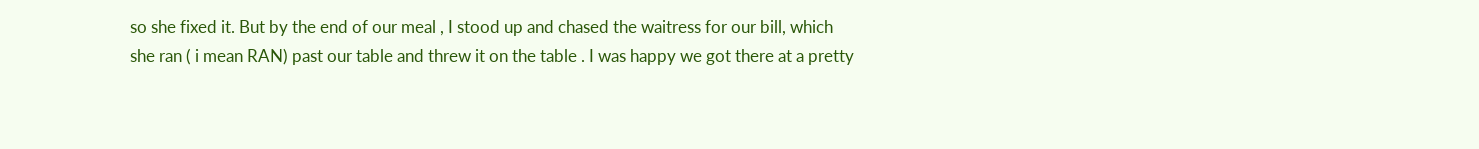so she fixed it. But by the end of our meal , I stood up and chased the waitress for our bill, which she ran ( i mean RAN) past our table and threw it on the table . I was happy we got there at a pretty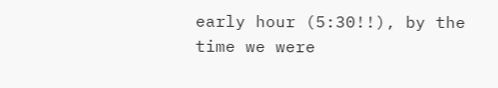early hour (5:30!!), by the time we were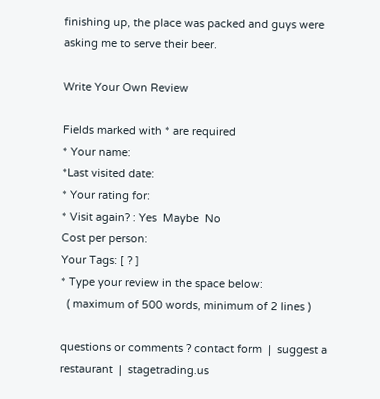finishing up, the place was packed and guys were asking me to serve their beer.

Write Your Own Review

Fields marked with * are required
* Your name:
*Last visited date:
* Your rating for:
* Visit again? : Yes  Maybe  No
Cost per person:
Your Tags: [ ? ]
* Type your review in the space below:
  ( maximum of 500 words, minimum of 2 lines )

questions or comments ? contact form  |  suggest a restaurant  |  stagetrading.us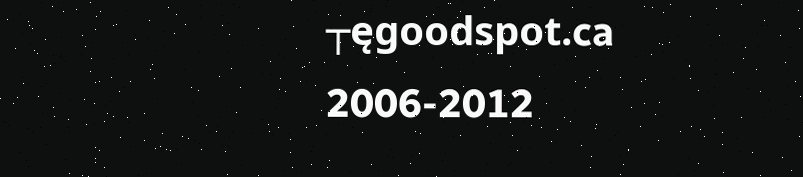┬ęgoodspot.ca 2006-2012